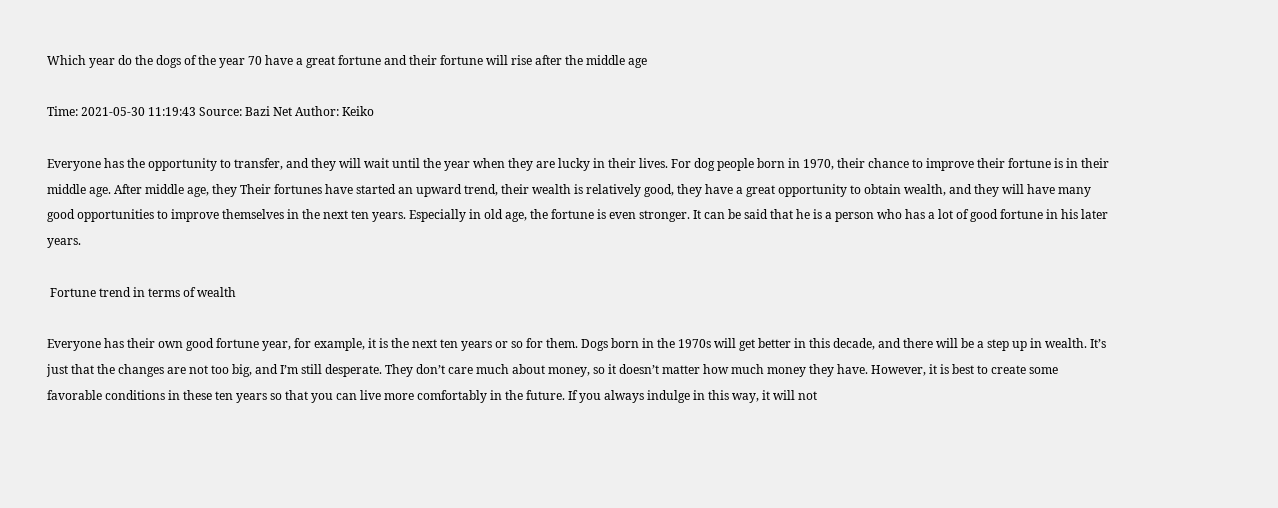Which year do the dogs of the year 70 have a great fortune and their fortune will rise after the middle age

Time: 2021-05-30 11:19:43 Source: Bazi Net Author: Keiko

Everyone has the opportunity to transfer, and they will wait until the year when they are lucky in their lives. For dog people born in 1970, their chance to improve their fortune is in their middle age. After middle age, they Their fortunes have started an upward trend, their wealth is relatively good, they have a great opportunity to obtain wealth, and they will have many good opportunities to improve themselves in the next ten years. Especially in old age, the fortune is even stronger. It can be said that he is a person who has a lot of good fortune in his later years.

 Fortune trend in terms of wealth

Everyone has their own good fortune year, for example, it is the next ten years or so for them. Dogs born in the 1970s will get better in this decade, and there will be a step up in wealth. It’s just that the changes are not too big, and I’m still desperate. They don’t care much about money, so it doesn’t matter how much money they have. However, it is best to create some favorable conditions in these ten years so that you can live more comfortably in the future. If you always indulge in this way, it will not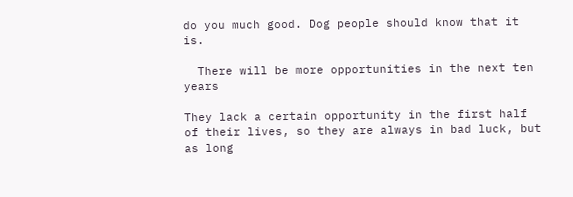do you much good. Dog people should know that it is.

  There will be more opportunities in the next ten years

They lack a certain opportunity in the first half of their lives, so they are always in bad luck, but as long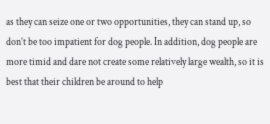as they can seize one or two opportunities, they can stand up, so don’t be too impatient for dog people. In addition, dog people are more timid and dare not create some relatively large wealth, so it is best that their children be around to help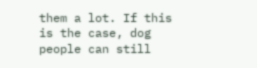them a lot. If this is the case, dog people can still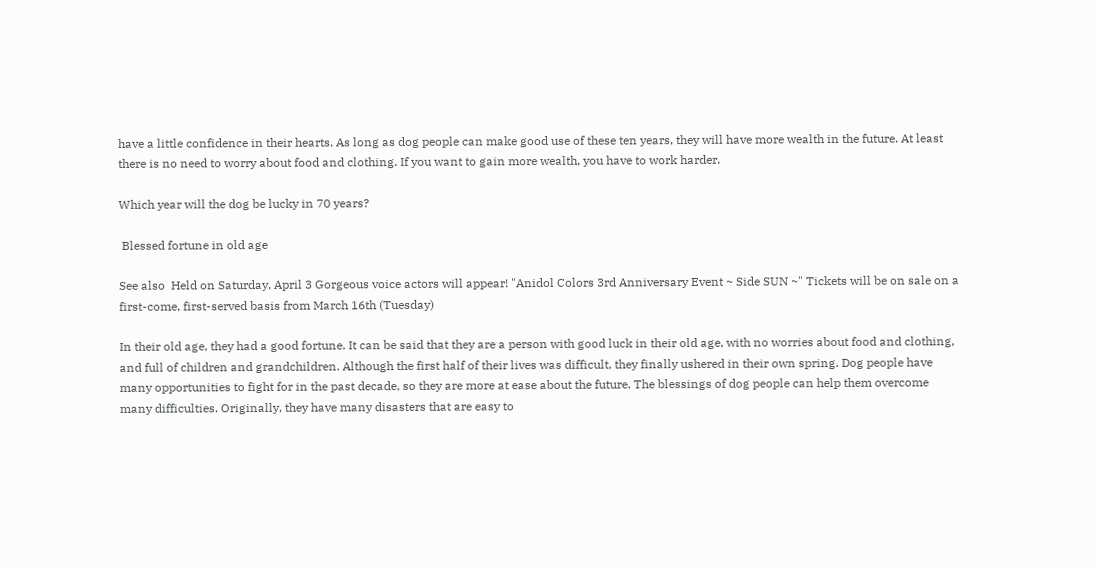have a little confidence in their hearts. As long as dog people can make good use of these ten years, they will have more wealth in the future. At least there is no need to worry about food and clothing. If you want to gain more wealth, you have to work harder.

Which year will the dog be lucky in 70 years?

 Blessed fortune in old age

See also  Held on Saturday, April 3 Gorgeous voice actors will appear! "Anidol Colors 3rd Anniversary Event ~ Side SUN ~" Tickets will be on sale on a first-come, first-served basis from March 16th (Tuesday)

In their old age, they had a good fortune. It can be said that they are a person with good luck in their old age, with no worries about food and clothing, and full of children and grandchildren. Although the first half of their lives was difficult, they finally ushered in their own spring. Dog people have many opportunities to fight for in the past decade, so they are more at ease about the future. The blessings of dog people can help them overcome many difficulties. Originally, they have many disasters that are easy to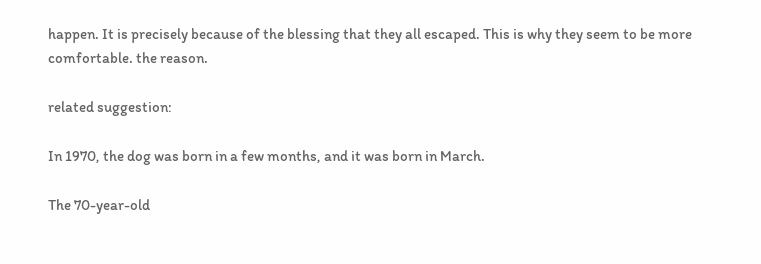happen. It is precisely because of the blessing that they all escaped. This is why they seem to be more comfortable. the reason.

related suggestion:

In 1970, the dog was born in a few months, and it was born in March.

The 70-year-old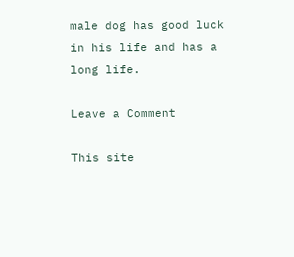male dog has good luck in his life and has a long life.

Leave a Comment

This site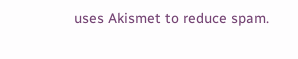uses Akismet to reduce spam.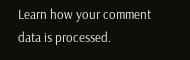Learn how your comment data is processed.